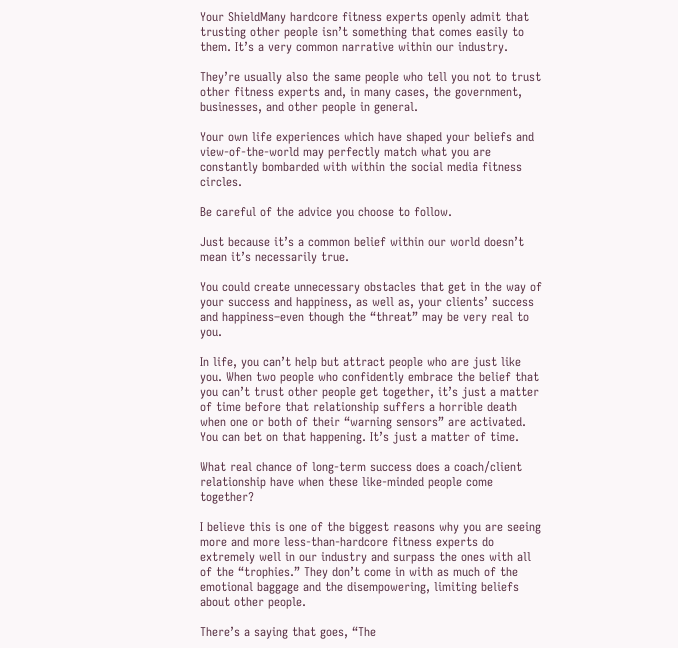Your ShieldMany hardcore fitness experts openly admit that trusting other people isn’t something that comes easily to them. It’s a very common narrative within our industry.

They’re usually also the same people who tell you not to trust other fitness experts and, in many cases, the government, businesses, and other people in general.

Your own life experiences which have shaped your beliefs and view-of-the-world may perfectly match what you are constantly bombarded with within the social media fitness circles.

Be careful of the advice you choose to follow.

Just because it’s a common belief within our world doesn’t mean it’s necessarily true.

You could create unnecessary obstacles that get in the way of your success and happiness, as well as, your clients’ success and happiness–even though the “threat” may be very real to you.

In life, you can’t help but attract people who are just like you. When two people who confidently embrace the belief that you can’t trust other people get together, it’s just a matter of time before that relationship suffers a horrible death when one or both of their “warning sensors” are activated. You can bet on that happening. It’s just a matter of time.

What real chance of long-term success does a coach/client relationship have when these like-minded people come together?

I believe this is one of the biggest reasons why you are seeing more and more less-than-hardcore fitness experts do extremely well in our industry and surpass the ones with all of the “trophies.” They don’t come in with as much of the emotional baggage and the disempowering, limiting beliefs about other people.

There’s a saying that goes, “The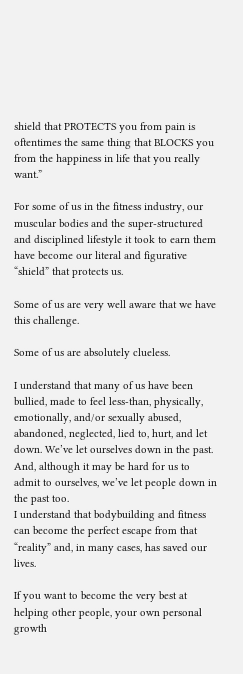shield that PROTECTS you from pain is oftentimes the same thing that BLOCKS you from the happiness in life that you really want.”

For some of us in the fitness industry, our muscular bodies and the super-structured and disciplined lifestyle it took to earn them have become our literal and figurative “shield” that protects us.

Some of us are very well aware that we have this challenge.

Some of us are absolutely clueless.

I understand that many of us have been bullied, made to feel less-than, physically, emotionally, and/or sexually abused, abandoned, neglected, lied to, hurt, and let down. We’ve let ourselves down in the past. And, although it may be hard for us to admit to ourselves, we’ve let people down in the past too.
I understand that bodybuilding and fitness can become the perfect escape from that “reality” and, in many cases, has saved our lives.

If you want to become the very best at helping other people, your own personal growth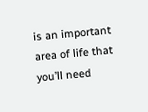is an important area of life that you’ll need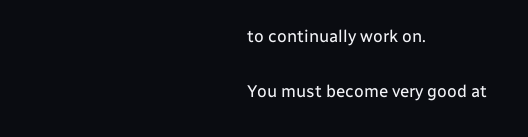to continually work on.

You must become very good at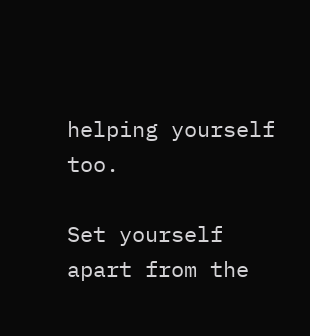helping yourself too.

Set yourself apart from the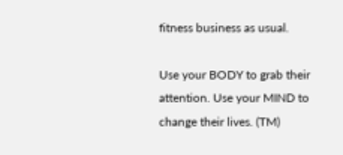fitness business as usual.

Use your BODY to grab their attention. Use your MIND to change their lives. (TM)